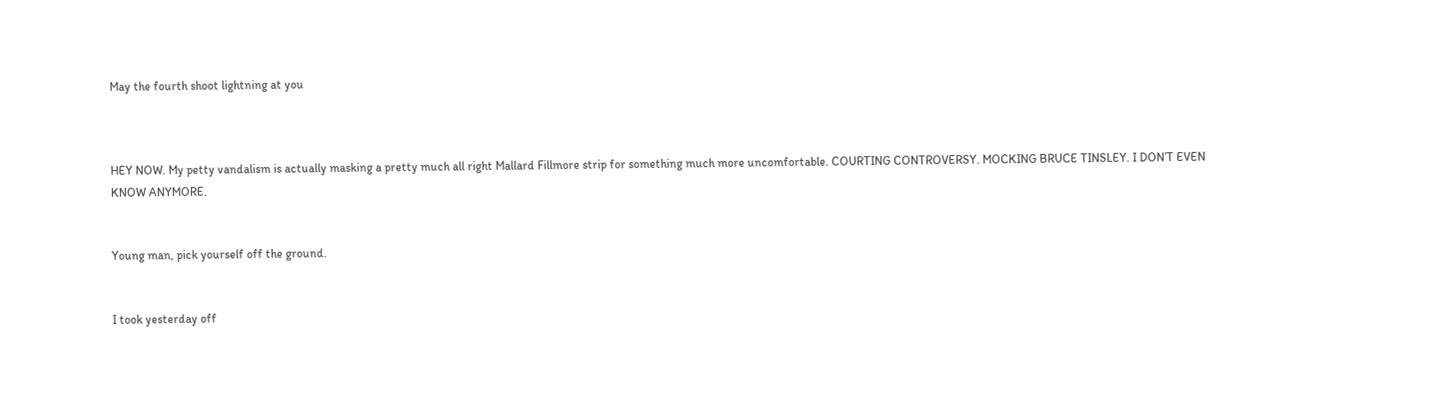May the fourth shoot lightning at you



HEY NOW. My petty vandalism is actually masking a pretty much all right Mallard Fillmore strip for something much more uncomfortable. COURTING CONTROVERSY. MOCKING BRUCE TINSLEY. I DON’T EVEN KNOW ANYMORE.


Young man, pick yourself off the ground.


I took yesterday off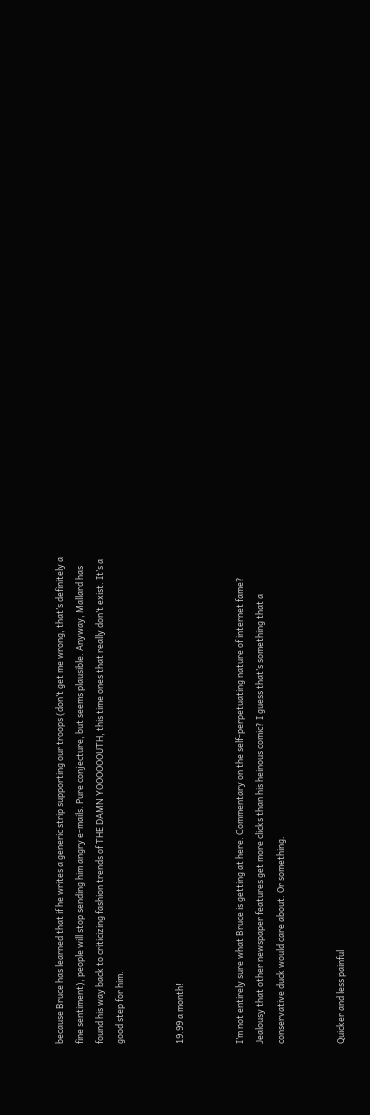because Bruce has learned that if he writes a generic strip supporting our troops (don’t get me wrong, that’s definitely a fine sentiment), people will stop sending him angry e-mails. Pure conjecture, but seems plausible. Anyway, Mallard has found his way back to criticizing fashion trends of THE DAMN YOOOOOOUTH, this time ones that really don’t exist. It’s a good step for him.


19.99 a month!


I’m not entirely sure what Bruce is getting at here. Commentary on the self-perpetuating nature of internet fame? Jealousy that other newspaper features get more clicks than his heinous comic? I guess that’s something that a conservative duck would care about. Or something.


Quicker and less painful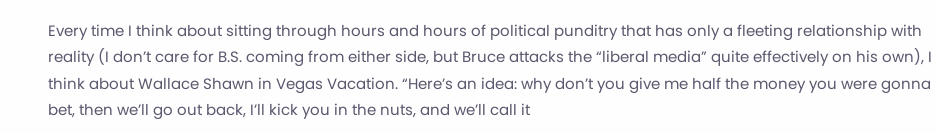Every time I think about sitting through hours and hours of political punditry that has only a fleeting relationship with reality (I don’t care for B.S. coming from either side, but Bruce attacks the “liberal media” quite effectively on his own), I think about Wallace Shawn in Vegas Vacation. “Here’s an idea: why don’t you give me half the money you were gonna bet, then we’ll go out back, I’ll kick you in the nuts, and we’ll call it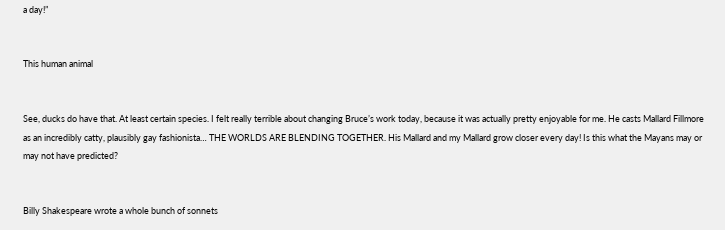a day!”


This human animal


See, ducks do have that. At least certain species. I felt really terrible about changing Bruce’s work today, because it was actually pretty enjoyable for me. He casts Mallard Fillmore as an incredibly catty, plausibly gay fashionista… THE WORLDS ARE BLENDING TOGETHER. His Mallard and my Mallard grow closer every day! Is this what the Mayans may or may not have predicted?


Billy Shakespeare wrote a whole bunch of sonnets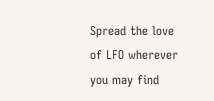Spread the love of LFO wherever you may find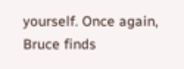yourself. Once again, Bruce finds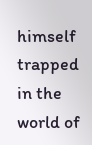himself trapped in the world of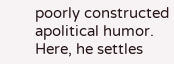poorly constructed apolitical humor. Here, he settles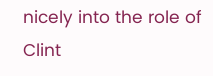nicely into the role of Clint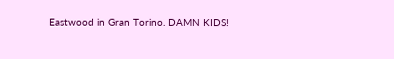Eastwood in Gran Torino. DAMN KIDS!